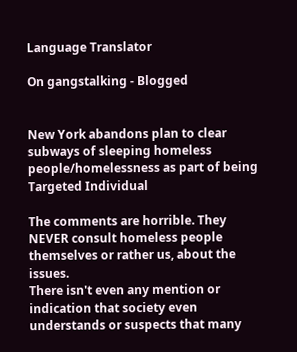Language Translator

On gangstalking - Blogged


New York abandons plan to clear subways of sleeping homeless people/homelessness as part of being Targeted Individual

The comments are horrible. They NEVER consult homeless people themselves or rather us, about the issues.
There isn't even any mention or indication that society even understands or suspects that many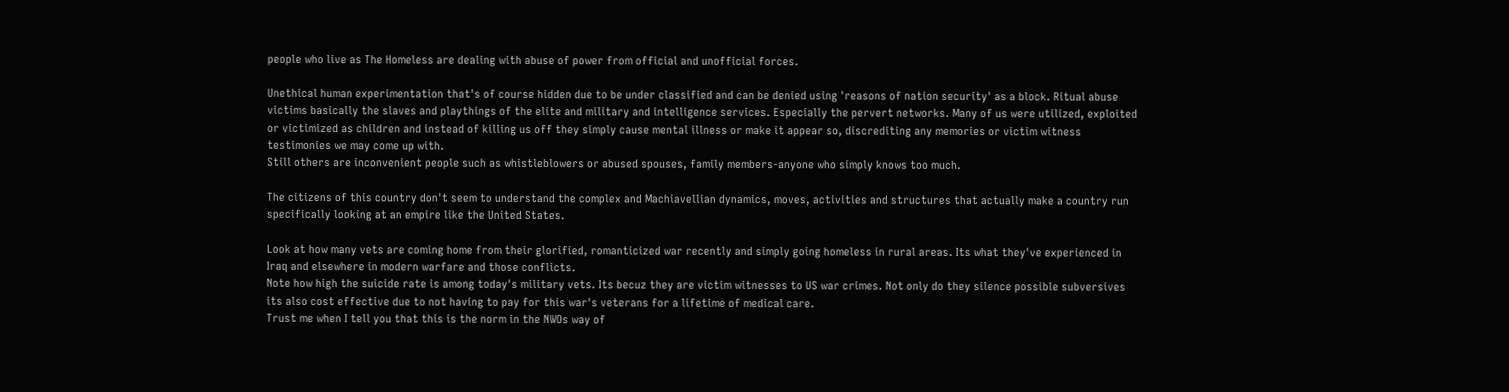people who live as The Homeless are dealing with abuse of power from official and unofficial forces.

Unethical human experimentation that's of course hidden due to be under classified and can be denied using 'reasons of nation security' as a block. Ritual abuse victims basically the slaves and playthings of the elite and military and intelligence services. Especially the pervert networks. Many of us were utilized, exploited or victimized as children and instead of killing us off they simply cause mental illness or make it appear so, discrediting any memories or victim witness testimonies we may come up with.
Still others are inconvenient people such as whistleblowers or abused spouses, family members-anyone who simply knows too much.

The citizens of this country don't seem to understand the complex and Machiavellian dynamics, moves, activities and structures that actually make a country run specifically looking at an empire like the United States.

Look at how many vets are coming home from their glorified, romanticized war recently and simply going homeless in rural areas. Its what they've experienced in Iraq and elsewhere in modern warfare and those conflicts.
Note how high the suicide rate is among today's military vets. Its becuz they are victim witnesses to US war crimes. Not only do they silence possible subversives its also cost effective due to not having to pay for this war's veterans for a lifetime of medical care.
Trust me when I tell you that this is the norm in the NWOs way of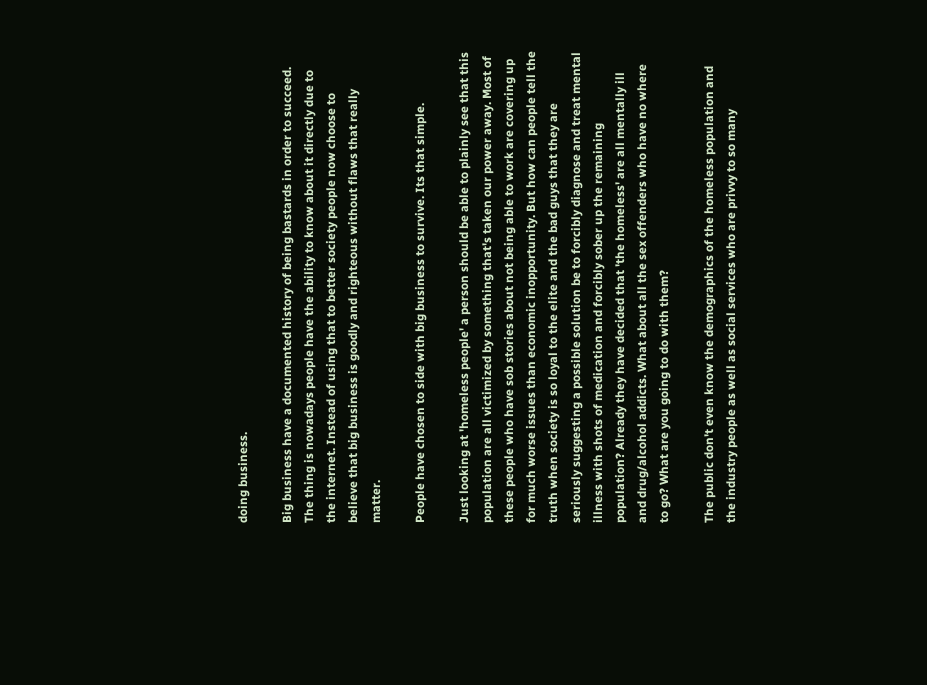doing business.

Big business have a documented history of being bastards in order to succeed. The thing is nowadays people have the ability to know about it directly due to the internet. Instead of using that to better society people now choose to believe that big business is goodly and righteous without flaws that really matter.

People have chosen to side with big business to survive. Its that simple.

Just looking at 'homeless people' a person should be able to plainly see that this population are all victimized by something that's taken our power away. Most of these people who have sob stories about not being able to work are covering up for much worse issues than economic inopportunity. But how can people tell the truth when society is so loyal to the elite and the bad guys that they are seriously suggesting a possible solution be to forcibly diagnose and treat mental illness with shots of medication and forcibly sober up the remaining population? Already they have decided that 'the homeless' are all mentally ill and drug/alcohol addicts. What about all the sex offenders who have no where to go? What are you going to do with them?

The public don't even know the demographics of the homeless population and the industry people as well as social services who are privvy to so many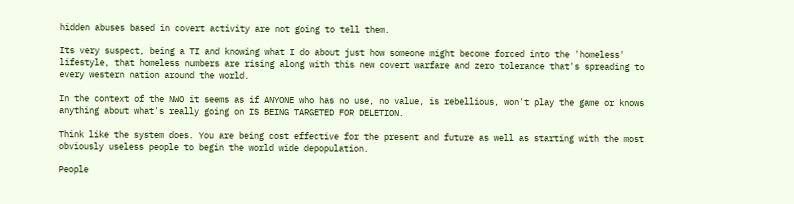hidden abuses based in covert activity are not going to tell them.

Its very suspect, being a TI and knowing what I do about just how someone might become forced into the 'homeless' lifestyle, that homeless numbers are rising along with this new covert warfare and zero tolerance that's spreading to every western nation around the world.

In the context of the NWO it seems as if ANYONE who has no use, no value, is rebellious, won't play the game or knows anything about what's really going on IS BEING TARGETED FOR DELETION.

Think like the system does. You are being cost effective for the present and future as well as starting with the most obviously useless people to begin the world wide depopulation.

People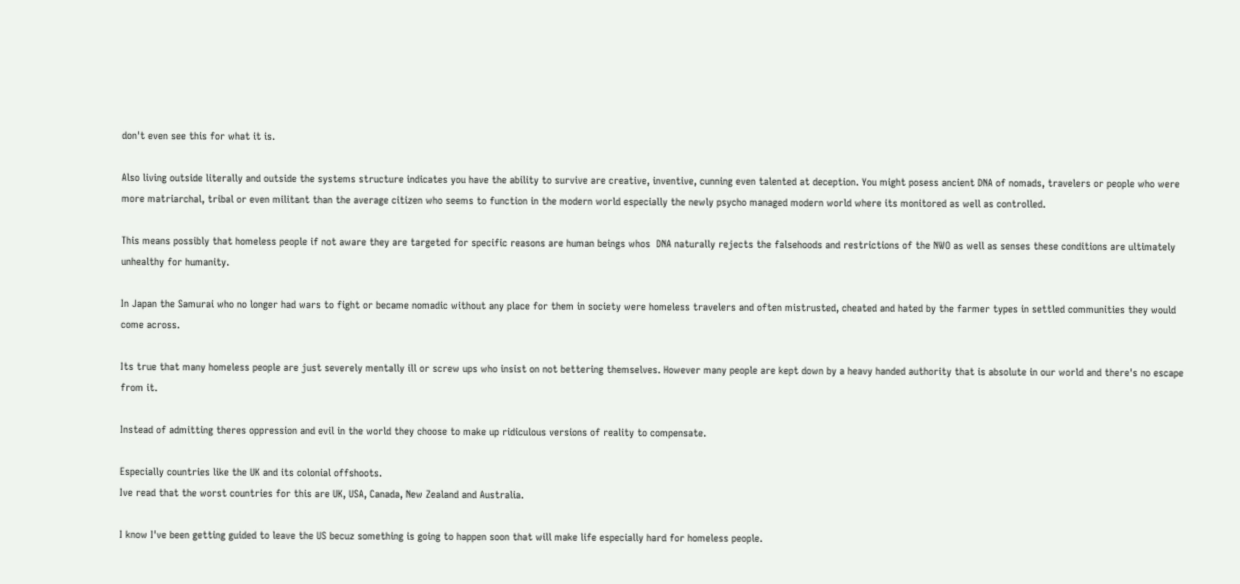don't even see this for what it is.

Also living outside literally and outside the systems structure indicates you have the ability to survive are creative, inventive, cunning even talented at deception. You might posess ancient DNA of nomads, travelers or people who were more matriarchal, tribal or even militant than the average citizen who seems to function in the modern world especially the newly psycho managed modern world where its monitored as well as controlled.

This means possibly that homeless people if not aware they are targeted for specific reasons are human beings whos  DNA naturally rejects the falsehoods and restrictions of the NWO as well as senses these conditions are ultimately unhealthy for humanity.

In Japan the Samurai who no longer had wars to fight or became nomadic without any place for them in society were homeless travelers and often mistrusted, cheated and hated by the farmer types in settled communities they would come across.

Its true that many homeless people are just severely mentally ill or screw ups who insist on not bettering themselves. However many people are kept down by a heavy handed authority that is absolute in our world and there's no escape from it.

Instead of admitting theres oppression and evil in the world they choose to make up ridiculous versions of reality to compensate.

Especially countries like the UK and its colonial offshoots.
Ive read that the worst countries for this are UK, USA, Canada, New Zealand and Australia.

I know I've been getting guided to leave the US becuz something is going to happen soon that will make life especially hard for homeless people.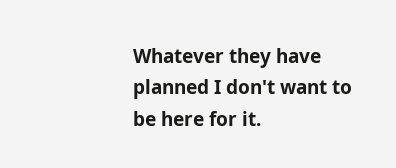Whatever they have planned I don't want to be here for it.